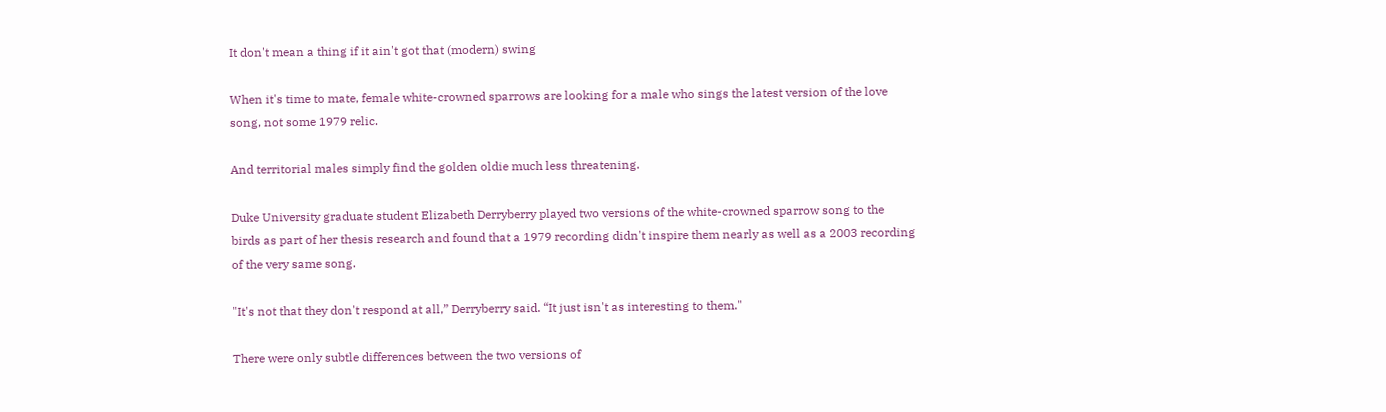It don't mean a thing if it ain't got that (modern) swing

When it's time to mate, female white-crowned sparrows are looking for a male who sings the latest version of the love song, not some 1979 relic.

And territorial males simply find the golden oldie much less threatening.

Duke University graduate student Elizabeth Derryberry played two versions of the white-crowned sparrow song to the birds as part of her thesis research and found that a 1979 recording didn't inspire them nearly as well as a 2003 recording of the very same song.

"It's not that they don't respond at all,” Derryberry said. “It just isn't as interesting to them."

There were only subtle differences between the two versions of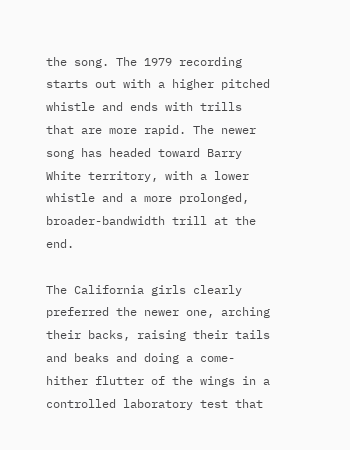the song. The 1979 recording starts out with a higher pitched whistle and ends with trills that are more rapid. The newer song has headed toward Barry White territory, with a lower whistle and a more prolonged, broader-bandwidth trill at the end.

The California girls clearly preferred the newer one, arching their backs, raising their tails and beaks and doing a come-hither flutter of the wings in a controlled laboratory test that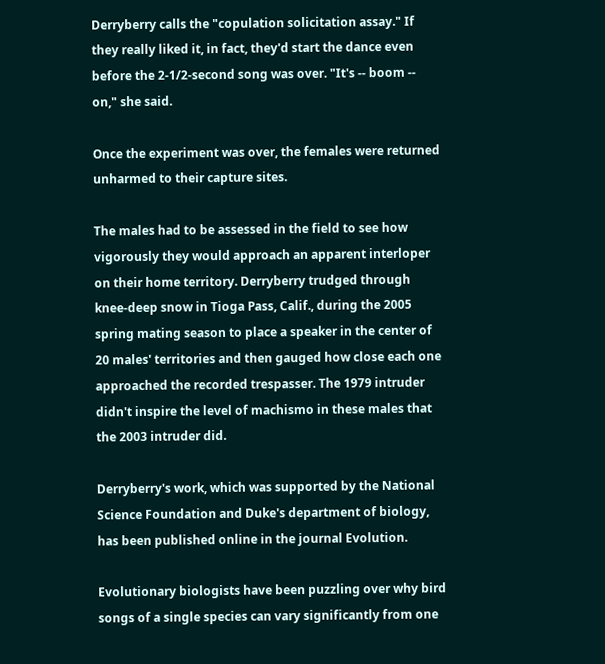Derryberry calls the "copulation solicitation assay." If they really liked it, in fact, they'd start the dance even before the 2-1/2-second song was over. "It's -- boom -- on," she said.

Once the experiment was over, the females were returned unharmed to their capture sites.

The males had to be assessed in the field to see how vigorously they would approach an apparent interloper on their home territory. Derryberry trudged through knee-deep snow in Tioga Pass, Calif., during the 2005 spring mating season to place a speaker in the center of 20 males' territories and then gauged how close each one approached the recorded trespasser. The 1979 intruder didn't inspire the level of machismo in these males that the 2003 intruder did.

Derryberry's work, which was supported by the National Science Foundation and Duke's department of biology, has been published online in the journal Evolution.

Evolutionary biologists have been puzzling over why bird songs of a single species can vary significantly from one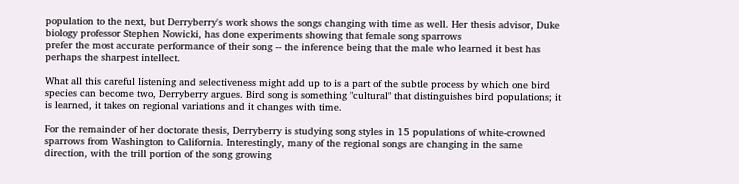population to the next, but Derryberry's work shows the songs changing with time as well. Her thesis advisor, Duke biology professor Stephen Nowicki, has done experiments showing that female song sparrows
prefer the most accurate performance of their song -- the inference being that the male who learned it best has perhaps the sharpest intellect.

What all this careful listening and selectiveness might add up to is a part of the subtle process by which one bird species can become two, Derryberry argues. Bird song is something "cultural" that distinguishes bird populations; it is learned, it takes on regional variations and it changes with time.

For the remainder of her doctorate thesis, Derryberry is studying song styles in 15 populations of white-crowned sparrows from Washington to California. Interestingly, many of the regional songs are changing in the same direction, with the trill portion of the song growing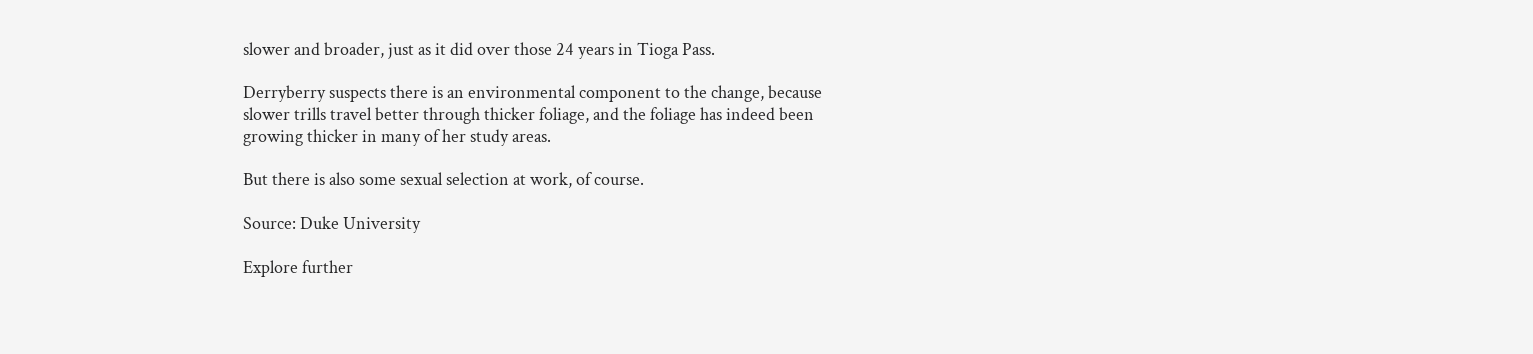slower and broader, just as it did over those 24 years in Tioga Pass.

Derryberry suspects there is an environmental component to the change, because slower trills travel better through thicker foliage, and the foliage has indeed been growing thicker in many of her study areas.

But there is also some sexual selection at work, of course.

Source: Duke University

Explore further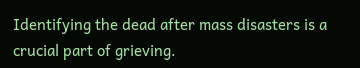Identifying the dead after mass disasters is a crucial part of grieving.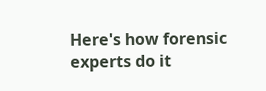Here's how forensic experts do it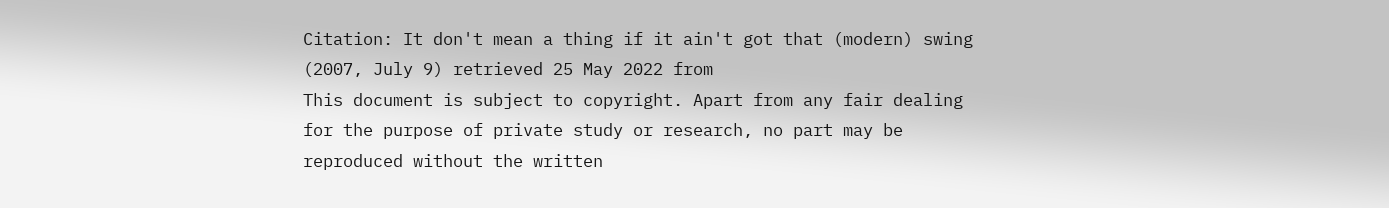Citation: It don't mean a thing if it ain't got that (modern) swing (2007, July 9) retrieved 25 May 2022 from
This document is subject to copyright. Apart from any fair dealing for the purpose of private study or research, no part may be reproduced without the written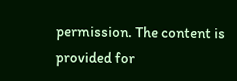permission. The content is provided for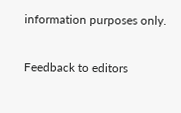information purposes only.

Feedback to editors